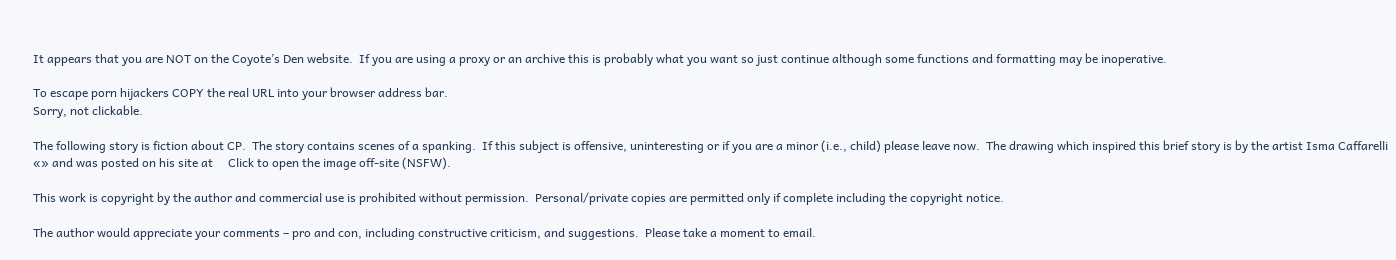It appears that you are NOT on the Coyote’s Den website.  If you are using a proxy or an archive this is probably what you want so just continue although some functions and formatting may be inoperative.

To escape porn hijackers COPY the real URL into your browser address bar.
Sorry, not clickable.

The following story is fiction about CP.  The story contains scenes of a spanking.  If this subject is offensive, uninteresting or if you are a minor (i.e., child) please leave now.  The drawing which inspired this brief story is by the artist Isma Caffarelli «» and was posted on his site at     Click to open the image off-site (NSFW).

This work is copyright by the author and commercial use is prohibited without permission.  Personal/private copies are permitted only if complete including the copyright notice.

The author would appreciate your comments – pro and con, including constructive criticism, and suggestions.  Please take a moment to email.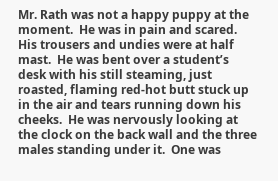Mr. Rath was not a happy puppy at the moment.  He was in pain and scared.  His trousers and undies were at half mast.  He was bent over a student’s desk with his still steaming, just roasted, flaming red-hot butt stuck up in the air and tears running down his cheeks.  He was nervously looking at the clock on the back wall and the three males standing under it.  One was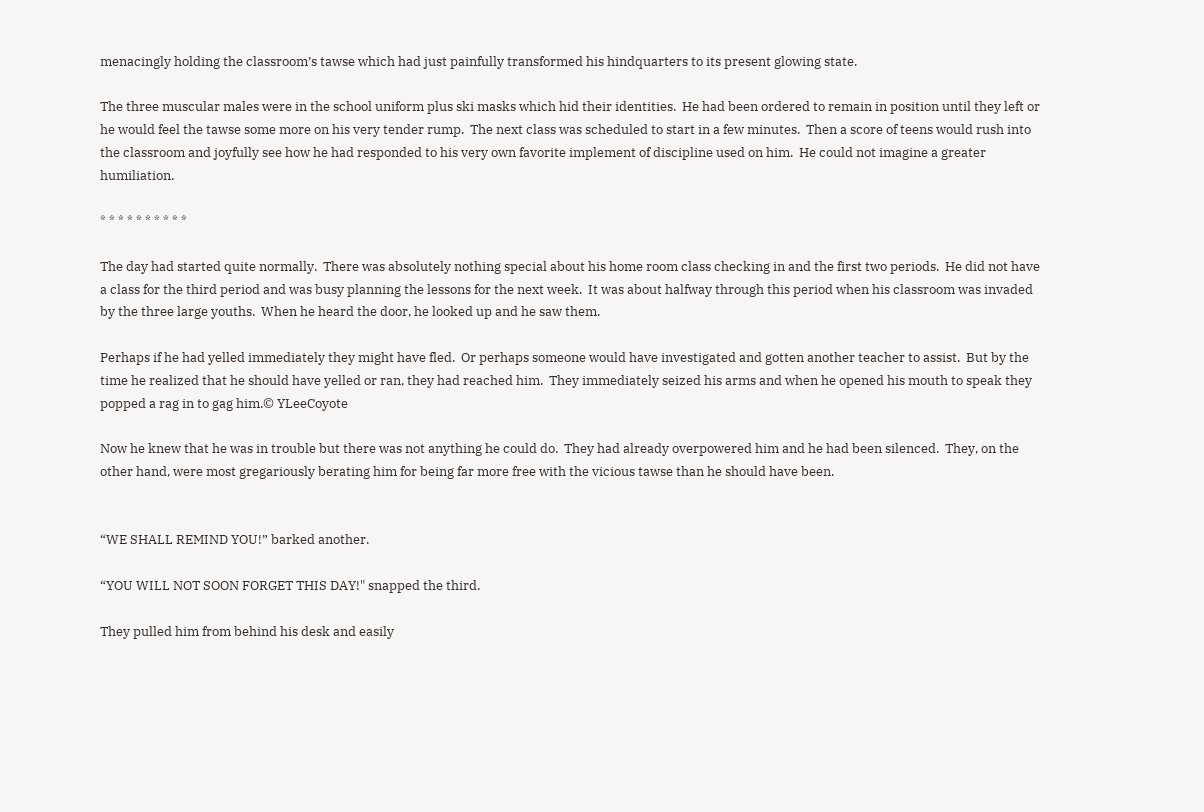menacingly holding the classroom’s tawse which had just painfully transformed his hindquarters to its present glowing state.

The three muscular males were in the school uniform plus ski masks which hid their identities.  He had been ordered to remain in position until they left or he would feel the tawse some more on his very tender rump.  The next class was scheduled to start in a few minutes.  Then a score of teens would rush into the classroom and joyfully see how he had responded to his very own favorite implement of discipline used on him.  He could not imagine a greater humiliation.

* * * * * * * * * *

The day had started quite normally.  There was absolutely nothing special about his home room class checking in and the first two periods.  He did not have a class for the third period and was busy planning the lessons for the next week.  It was about halfway through this period when his classroom was invaded by the three large youths.  When he heard the door, he looked up and he saw them.

Perhaps if he had yelled immediately they might have fled.  Or perhaps someone would have investigated and gotten another teacher to assist.  But by the time he realized that he should have yelled or ran, they had reached him.  They immediately seized his arms and when he opened his mouth to speak they popped a rag in to gag him.© YLeeCoyote

Now he knew that he was in trouble but there was not anything he could do.  They had already overpowered him and he had been silenced.  They, on the other hand, were most gregariously berating him for being far more free with the vicious tawse than he should have been.


“WE SHALL REMIND YOU!” barked another.

“YOU WILL NOT SOON FORGET THIS DAY!" snapped the third.

They pulled him from behind his desk and easily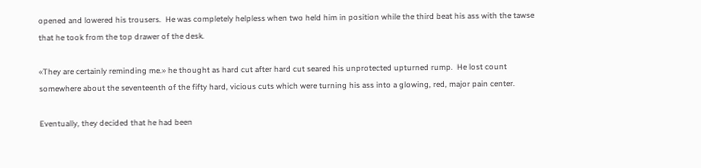opened and lowered his trousers.  He was completely helpless when two held him in position while the third beat his ass with the tawse that he took from the top drawer of the desk.

«They are certainly reminding me.» he thought as hard cut after hard cut seared his unprotected upturned rump.  He lost count somewhere about the seventeenth of the fifty hard, vicious cuts which were turning his ass into a glowing, red, major pain center.

Eventually, they decided that he had been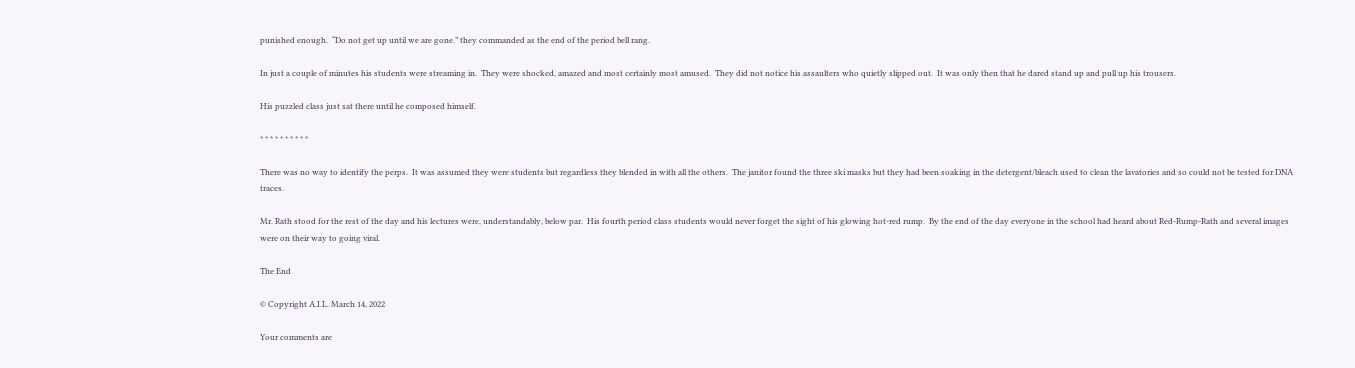punished enough.  “Do not get up until we are gone.” they commanded as the end of the period bell rang.

In just a couple of minutes his students were streaming in.  They were shocked, amazed and most certainly most amused.  They did not notice his assaulters who quietly slipped out.  It was only then that he dared stand up and pull up his trousers.

His puzzled class just sat there until he composed himself.

* * * * * * * * * *

There was no way to identify the perps.  It was assumed they were students but regardless they blended in with all the others.  The janitor found the three ski masks but they had been soaking in the detergent/bleach used to clean the lavatories and so could not be tested for DNA traces.

Mr. Rath stood for the rest of the day and his lectures were, understandably, below par.  His fourth period class students would never forget the sight of his glowing hot-red rump.  By the end of the day everyone in the school had heard about Red-Rump-Rath and several images were on their way to going viral.

The End

© Copyright A.I.L. March 14, 2022

Your comments are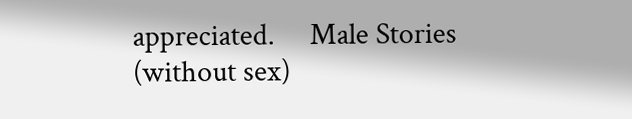appreciated.     Male Stories (without sex)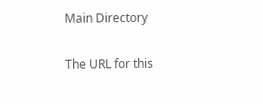Main Directory

The URL for this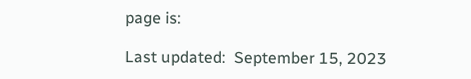page is:

Last updated:  September 15, 2023